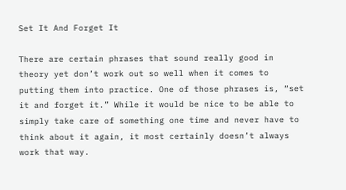Set It And Forget It

There are certain phrases that sound really good in theory yet don’t work out so well when it comes to putting them into practice. One of those phrases is, “set it and forget it.” While it would be nice to be able to simply take care of something one time and never have to think about it again, it most certainly doesn’t always work that way.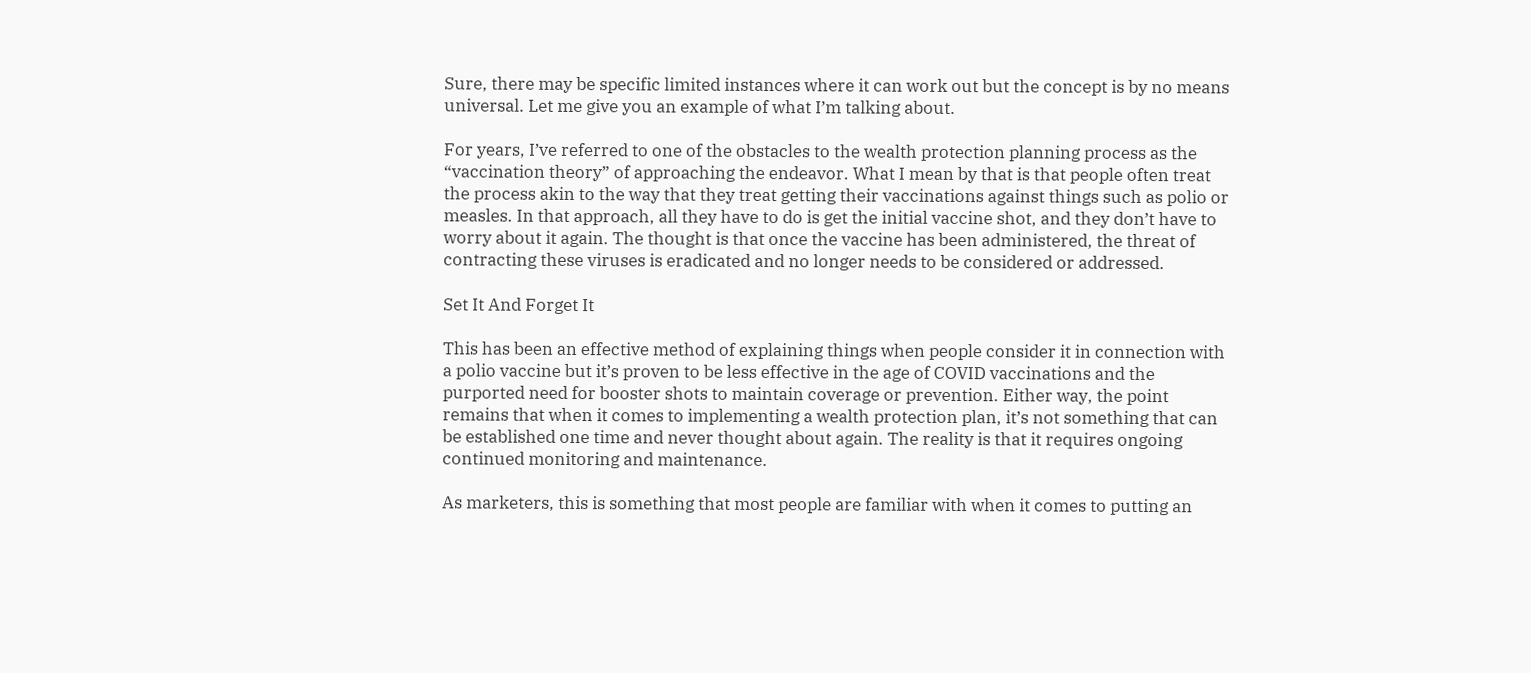Sure, there may be specific limited instances where it can work out but the concept is by no means universal. Let me give you an example of what I’m talking about.

For years, I’ve referred to one of the obstacles to the wealth protection planning process as the “vaccination theory” of approaching the endeavor. What I mean by that is that people often treat the process akin to the way that they treat getting their vaccinations against things such as polio or measles. In that approach, all they have to do is get the initial vaccine shot, and they don’t have to worry about it again. The thought is that once the vaccine has been administered, the threat of contracting these viruses is eradicated and no longer needs to be considered or addressed.

Set It And Forget It

This has been an effective method of explaining things when people consider it in connection with a polio vaccine but it’s proven to be less effective in the age of COVID vaccinations and the purported need for booster shots to maintain coverage or prevention. Either way, the point remains that when it comes to implementing a wealth protection plan, it’s not something that can be established one time and never thought about again. The reality is that it requires ongoing continued monitoring and maintenance.

As marketers, this is something that most people are familiar with when it comes to putting an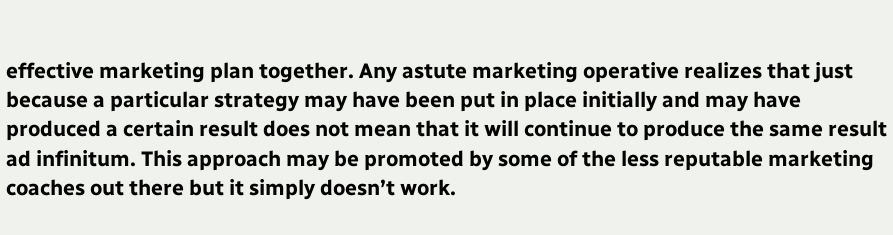effective marketing plan together. Any astute marketing operative realizes that just because a particular strategy may have been put in place initially and may have produced a certain result does not mean that it will continue to produce the same result ad infinitum. This approach may be promoted by some of the less reputable marketing coaches out there but it simply doesn’t work.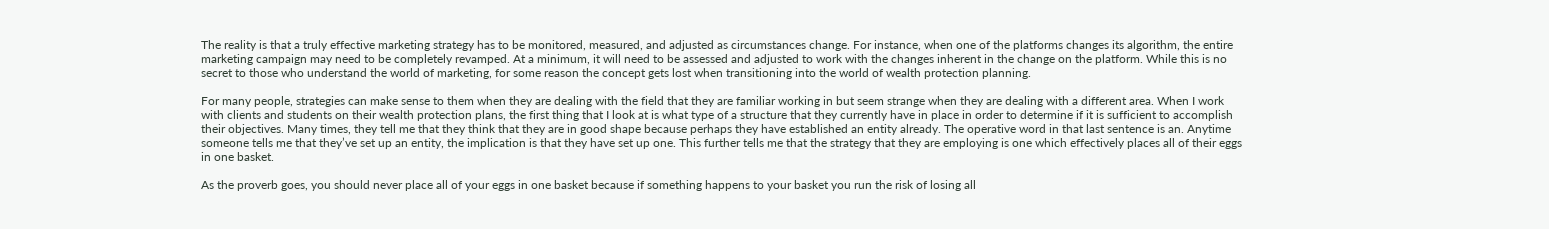The reality is that a truly effective marketing strategy has to be monitored, measured, and adjusted as circumstances change. For instance, when one of the platforms changes its algorithm, the entire marketing campaign may need to be completely revamped. At a minimum, it will need to be assessed and adjusted to work with the changes inherent in the change on the platform. While this is no secret to those who understand the world of marketing, for some reason the concept gets lost when transitioning into the world of wealth protection planning.

For many people, strategies can make sense to them when they are dealing with the field that they are familiar working in but seem strange when they are dealing with a different area. When I work with clients and students on their wealth protection plans, the first thing that I look at is what type of a structure that they currently have in place in order to determine if it is sufficient to accomplish their objectives. Many times, they tell me that they think that they are in good shape because perhaps they have established an entity already. The operative word in that last sentence is an. Anytime someone tells me that they’ve set up an entity, the implication is that they have set up one. This further tells me that the strategy that they are employing is one which effectively places all of their eggs in one basket.

As the proverb goes, you should never place all of your eggs in one basket because if something happens to your basket you run the risk of losing all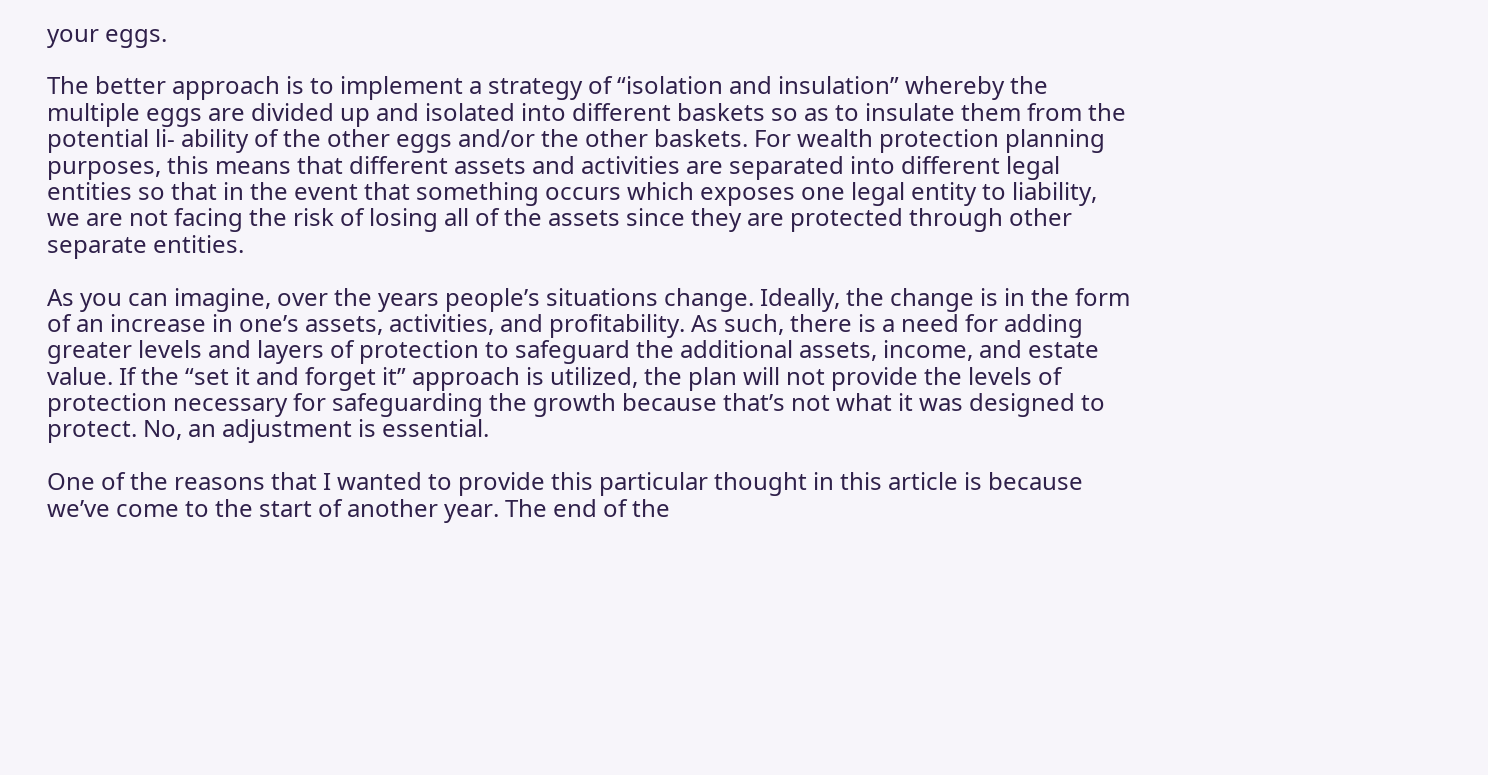your eggs.

The better approach is to implement a strategy of “isolation and insulation” whereby the multiple eggs are divided up and isolated into different baskets so as to insulate them from the potential li- ability of the other eggs and/or the other baskets. For wealth protection planning purposes, this means that different assets and activities are separated into different legal entities so that in the event that something occurs which exposes one legal entity to liability, we are not facing the risk of losing all of the assets since they are protected through other separate entities.

As you can imagine, over the years people’s situations change. Ideally, the change is in the form of an increase in one’s assets, activities, and profitability. As such, there is a need for adding greater levels and layers of protection to safeguard the additional assets, income, and estate value. If the “set it and forget it” approach is utilized, the plan will not provide the levels of protection necessary for safeguarding the growth because that’s not what it was designed to protect. No, an adjustment is essential.

One of the reasons that I wanted to provide this particular thought in this article is because we’ve come to the start of another year. The end of the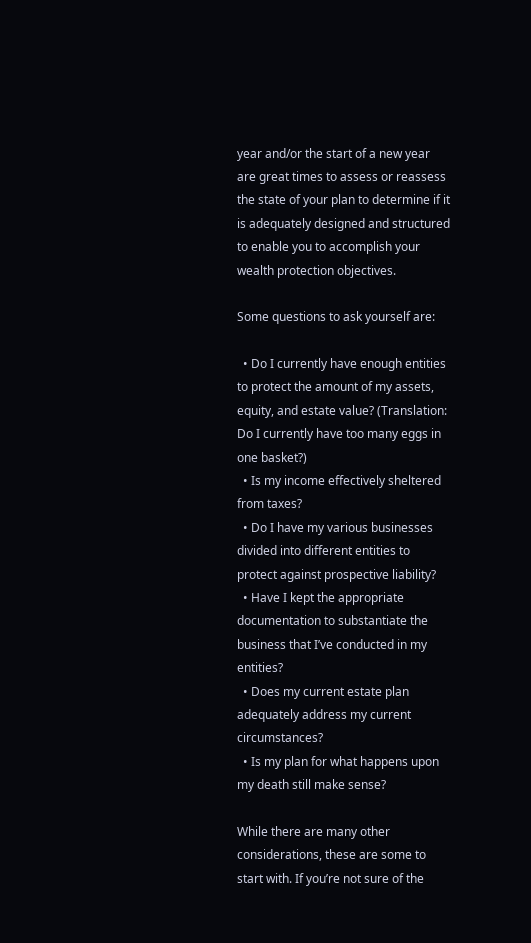year and/or the start of a new year are great times to assess or reassess the state of your plan to determine if it is adequately designed and structured to enable you to accomplish your wealth protection objectives.

Some questions to ask yourself are:

  • Do I currently have enough entities to protect the amount of my assets, equity, and estate value? (Translation: Do I currently have too many eggs in one basket?)
  • Is my income effectively sheltered from taxes?
  • Do I have my various businesses divided into different entities to protect against prospective liability?
  • Have I kept the appropriate documentation to substantiate the business that I’ve conducted in my entities?
  • Does my current estate plan adequately address my current circumstances?
  • Is my plan for what happens upon my death still make sense?

While there are many other considerations, these are some to start with. If you’re not sure of the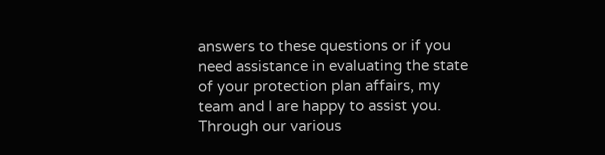answers to these questions or if you need assistance in evaluating the state of your protection plan affairs, my team and I are happy to assist you. Through our various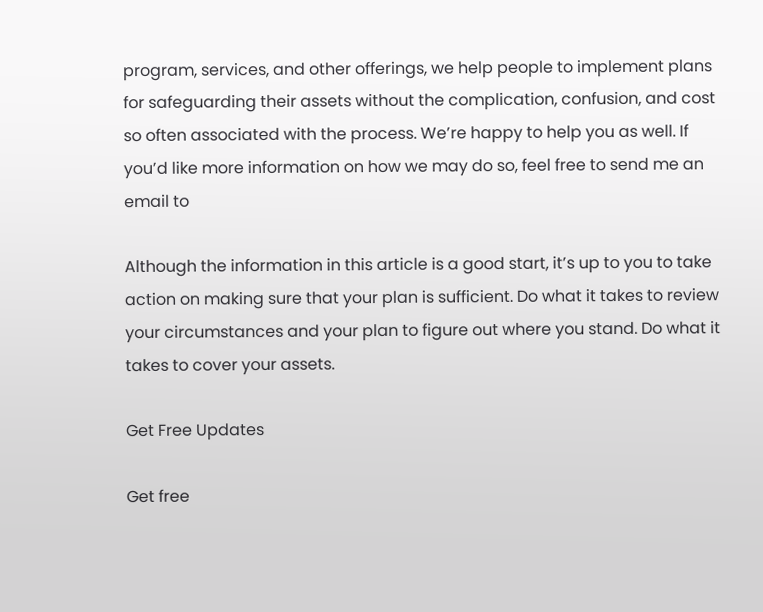program, services, and other offerings, we help people to implement plans for safeguarding their assets without the complication, confusion, and cost so often associated with the process. We’re happy to help you as well. If you’d like more information on how we may do so, feel free to send me an email to

Although the information in this article is a good start, it’s up to you to take action on making sure that your plan is sufficient. Do what it takes to review your circumstances and your plan to figure out where you stand. Do what it takes to cover your assets.

Get Free Updates

Get free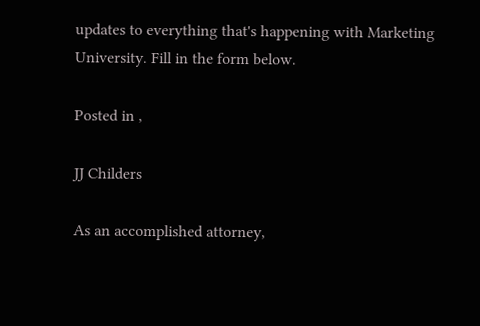updates to everything that's happening with Marketing University. Fill in the form below.

Posted in ,

JJ Childers

As an accomplished attorney,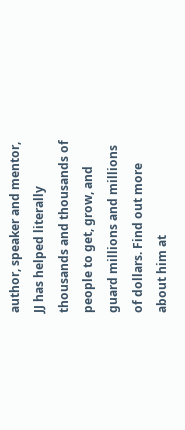author, speaker and mentor, JJ has helped literally thousands and thousands of people to get, grow, and guard millions and millions of dollars. Find out more about him at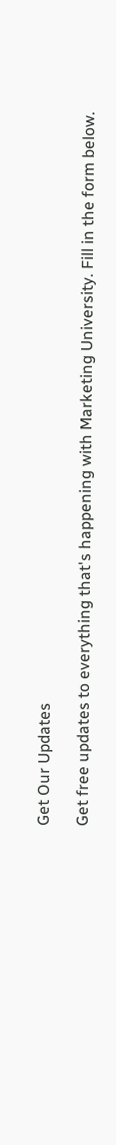Get Our Updates

Get free updates to everything that's happening with Marketing University. Fill in the form below.